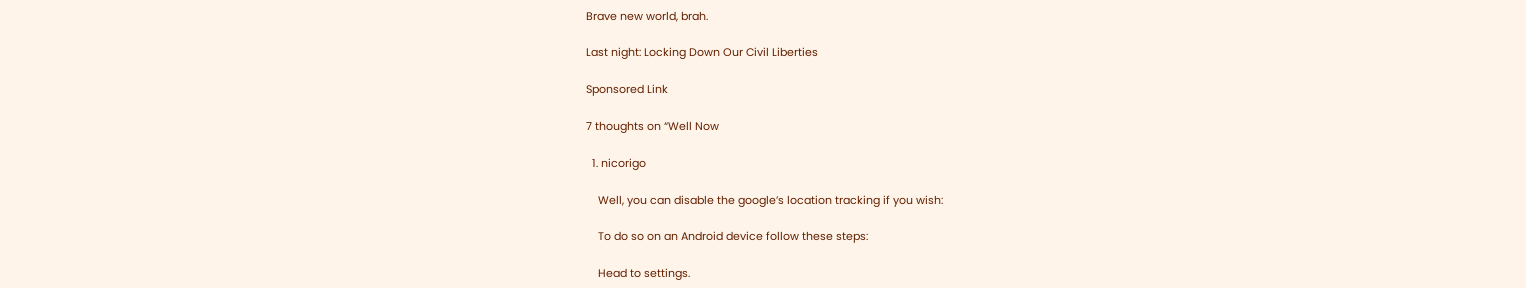Brave new world, brah.

Last night: Locking Down Our Civil Liberties

Sponsored Link

7 thoughts on “Well Now

  1. nicorigo

    Well, you can disable the google’s location tracking if you wish:

    To do so on an Android device follow these steps:

    Head to settings.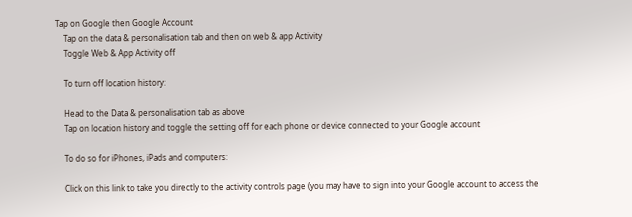Tap on Google then Google Account
    Tap on the data & personalisation tab and then on web & app Activity
    Toggle Web & App Activity off

    To turn off location history:

    Head to the Data & personalisation tab as above
    Tap on location history and toggle the setting off for each phone or device connected to your Google account

    To do so for iPhones, iPads and computers:

    Click on this link to take you directly to the activity controls page (you may have to sign into your Google account to access the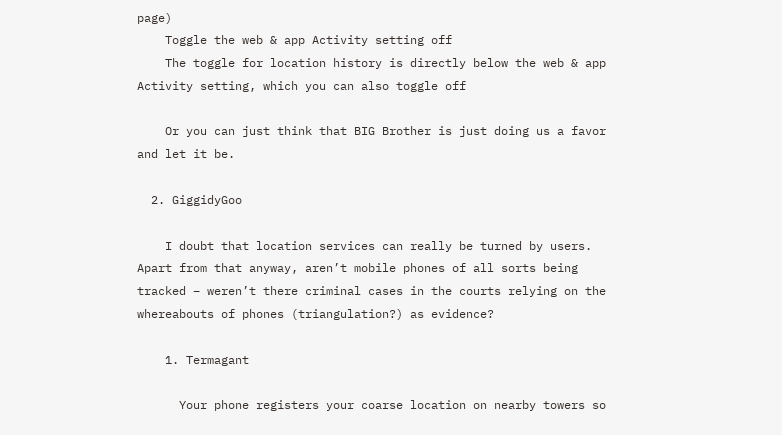page)
    Toggle the web & app Activity setting off
    The toggle for location history is directly below the web & app Activity setting, which you can also toggle off

    Or you can just think that BIG Brother is just doing us a favor and let it be.

  2. GiggidyGoo

    I doubt that location services can really be turned by users. Apart from that anyway, aren’t mobile phones of all sorts being tracked – weren’t there criminal cases in the courts relying on the whereabouts of phones (triangulation?) as evidence?

    1. Termagant

      Your phone registers your coarse location on nearby towers so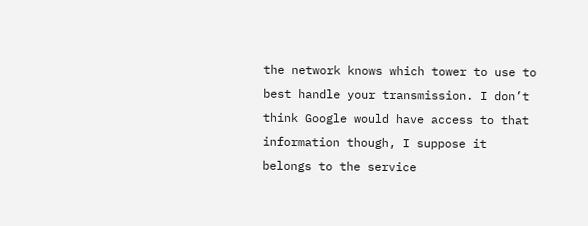the network knows which tower to use to best handle your transmission. I don’t think Google would have access to that information though, I suppose it belongs to the service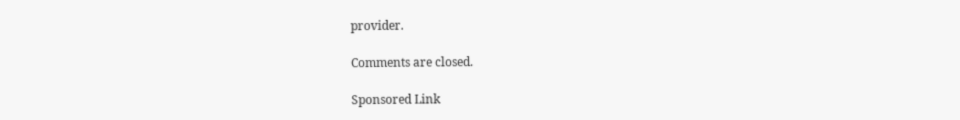provider.

Comments are closed.

Sponsored Link